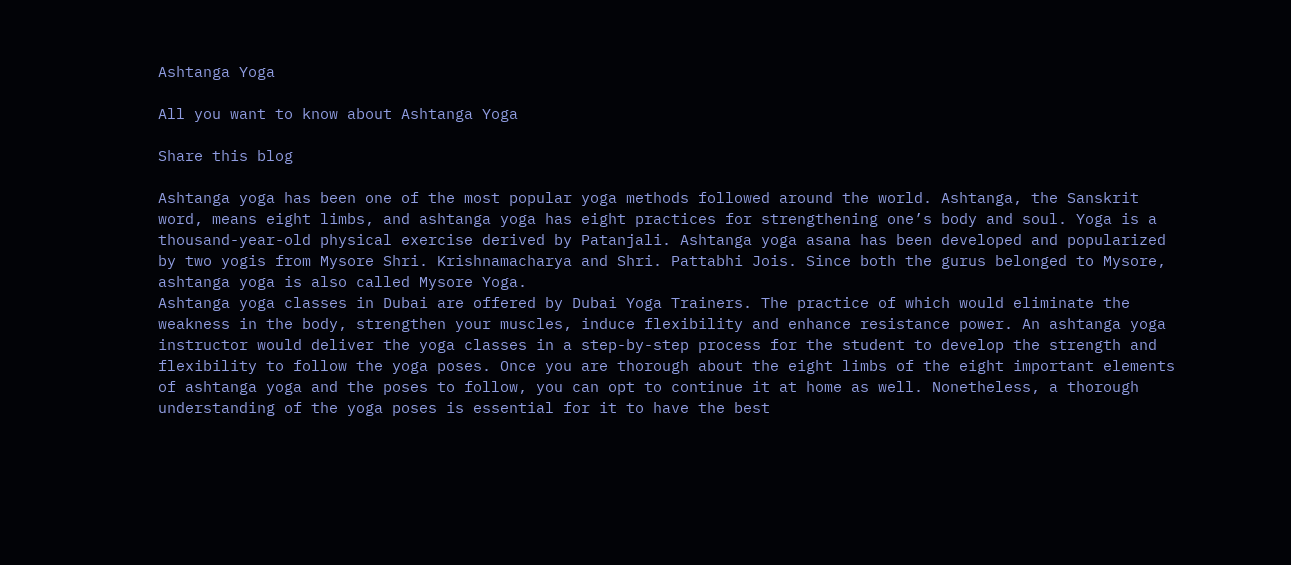Ashtanga Yoga

All you want to know about Ashtanga Yoga

Share this blog

Ashtanga yoga has been one of the most popular yoga methods followed around the world. Ashtanga, the Sanskrit word, means eight limbs, and ashtanga yoga has eight practices for strengthening one’s body and soul. Yoga is a thousand-year-old physical exercise derived by Patanjali. Ashtanga yoga asana has been developed and popularized by two yogis from Mysore Shri. Krishnamacharya and Shri. Pattabhi Jois. Since both the gurus belonged to Mysore, ashtanga yoga is also called Mysore Yoga.
Ashtanga yoga classes in Dubai are offered by Dubai Yoga Trainers. The practice of which would eliminate the weakness in the body, strengthen your muscles, induce flexibility and enhance resistance power. An ashtanga yoga instructor would deliver the yoga classes in a step-by-step process for the student to develop the strength and flexibility to follow the yoga poses. Once you are thorough about the eight limbs of the eight important elements of ashtanga yoga and the poses to follow, you can opt to continue it at home as well. Nonetheless, a thorough understanding of the yoga poses is essential for it to have the best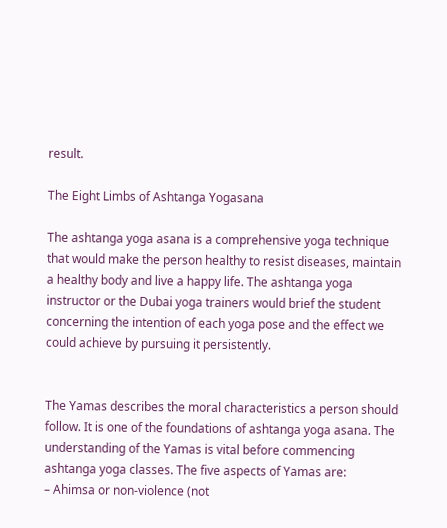result.

The Eight Limbs of Ashtanga Yogasana

The ashtanga yoga asana is a comprehensive yoga technique that would make the person healthy to resist diseases, maintain a healthy body and live a happy life. The ashtanga yoga instructor or the Dubai yoga trainers would brief the student concerning the intention of each yoga pose and the effect we could achieve by pursuing it persistently.


The Yamas describes the moral characteristics a person should follow. It is one of the foundations of ashtanga yoga asana. The understanding of the Yamas is vital before commencing ashtanga yoga classes. The five aspects of Yamas are:
– Ahimsa or non-violence (not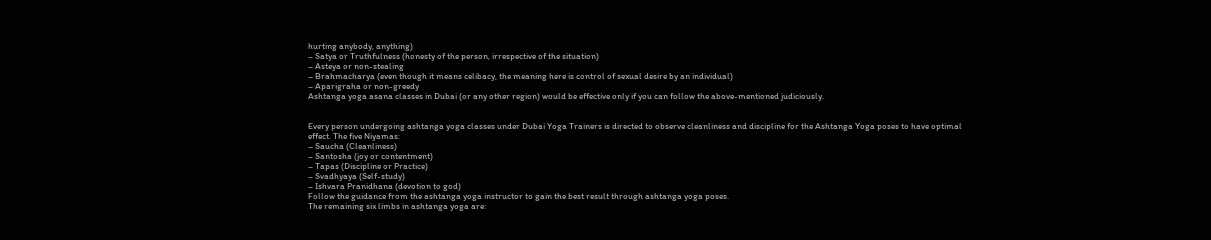hurting anybody, anything)
– Satya or Truthfulness (honesty of the person, irrespective of the situation)
– Asteya or non-stealing
– Brahmacharya (even though it means celibacy, the meaning here is control of sexual desire by an individual)
– Aparigraha or non-greedy
Ashtanga yoga asana classes in Dubai (or any other region) would be effective only if you can follow the above-mentioned judiciously.


Every person undergoing ashtanga yoga classes under Dubai Yoga Trainers is directed to observe cleanliness and discipline for the Ashtanga Yoga poses to have optimal effect. The five Niyamas:
– Saucha (Cleanliness)
– Santosha (joy or contentment)
– Tapas (Discipline or Practice)
– Svadhyaya (Self-study)
– Ishvara Pranidhana (devotion to god)
Follow the guidance from the ashtanga yoga instructor to gain the best result through ashtanga yoga poses.
The remaining six limbs in ashtanga yoga are: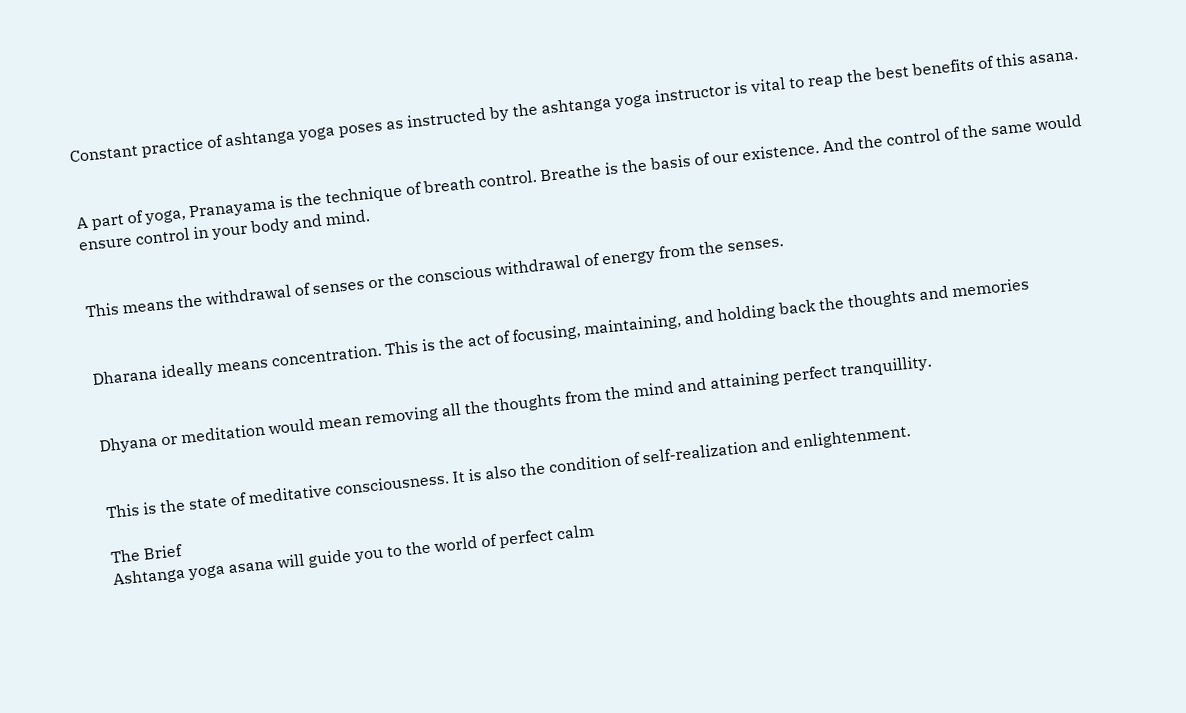Constant practice of ashtanga yoga poses as instructed by the ashtanga yoga instructor is vital to reap the best benefits of this asana.


A part of yoga, Pranayama is the technique of breath control. Breathe is the basis of our existence. And the control of the same would ensure control in your body and mind.


This means the withdrawal of senses or the conscious withdrawal of energy from the senses.


Dharana ideally means concentration. This is the act of focusing, maintaining, and holding back the thoughts and memories


Dhyana or meditation would mean removing all the thoughts from the mind and attaining perfect tranquillity.


This is the state of meditative consciousness. It is also the condition of self-realization and enlightenment.

The Brief
Ashtanga yoga asana will guide you to the world of perfect calm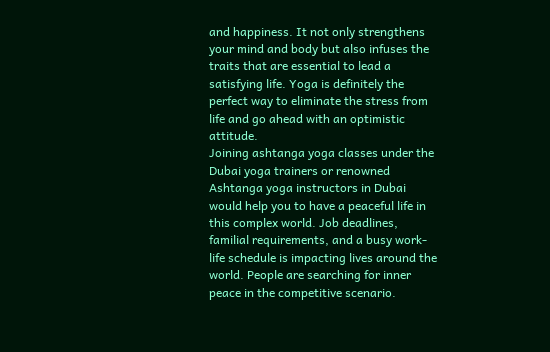and happiness. It not only strengthens your mind and body but also infuses the traits that are essential to lead a satisfying life. Yoga is definitely the perfect way to eliminate the stress from life and go ahead with an optimistic attitude.
Joining ashtanga yoga classes under the Dubai yoga trainers or renowned Ashtanga yoga instructors in Dubai would help you to have a peaceful life in this complex world. Job deadlines, familial requirements, and a busy work-life schedule is impacting lives around the world. People are searching for inner peace in the competitive scenario.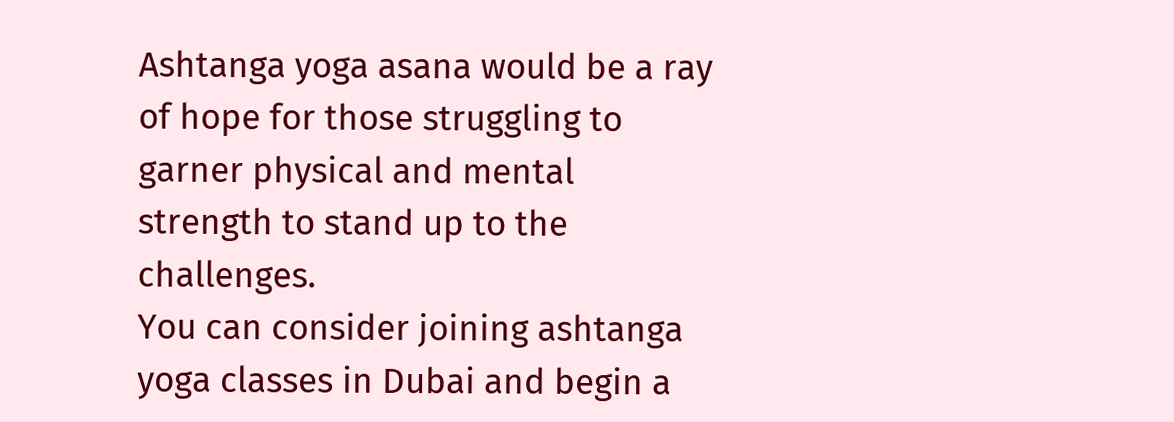Ashtanga yoga asana would be a ray of hope for those struggling to garner physical and mental strength to stand up to the challenges.
You can consider joining ashtanga yoga classes in Dubai and begin a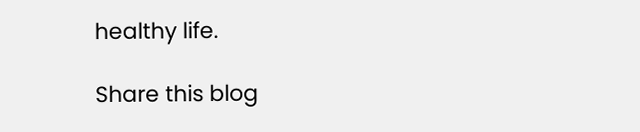healthy life.

Share this blog